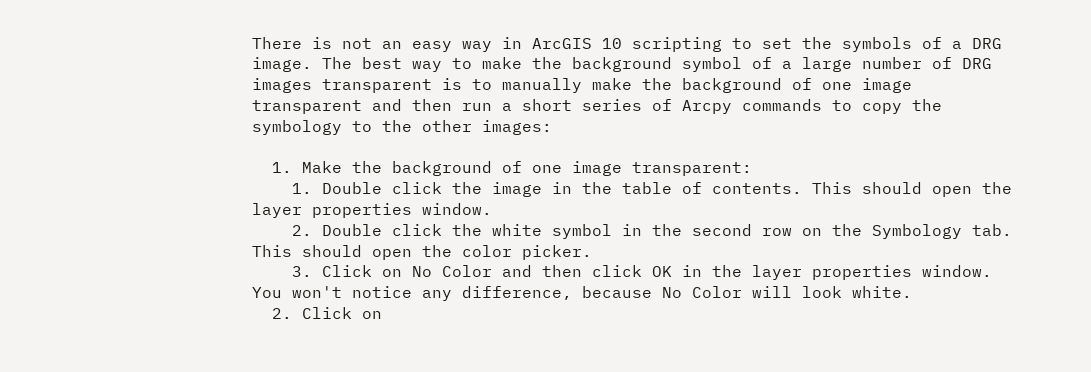There is not an easy way in ArcGIS 10 scripting to set the symbols of a DRG image. The best way to make the background symbol of a large number of DRG images transparent is to manually make the background of one image transparent and then run a short series of Arcpy commands to copy the symbology to the other images:

  1. Make the background of one image transparent:
    1. Double click the image in the table of contents. This should open the layer properties window.
    2. Double click the white symbol in the second row on the Symbology tab. This should open the color picker.
    3. Click on No Color and then click OK in the layer properties window. You won't notice any difference, because No Color will look white.
  2. Click on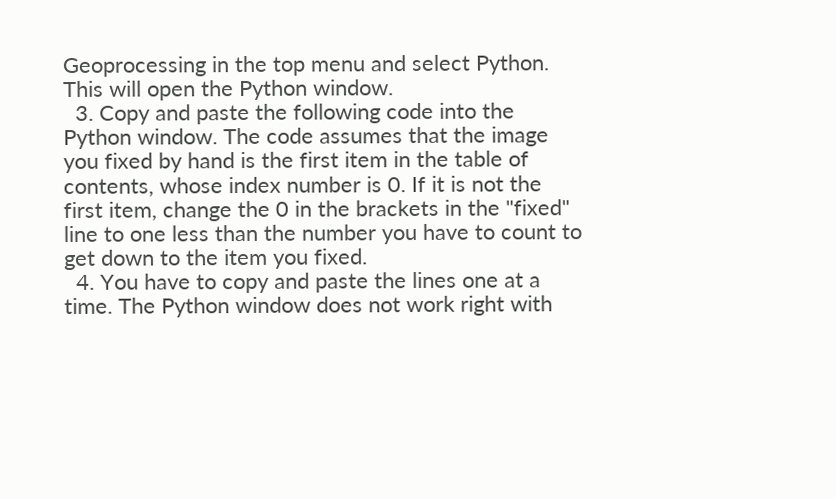Geoprocessing in the top menu and select Python. This will open the Python window.
  3. Copy and paste the following code into the Python window. The code assumes that the image you fixed by hand is the first item in the table of contents, whose index number is 0. If it is not the first item, change the 0 in the brackets in the "fixed" line to one less than the number you have to count to get down to the item you fixed.
  4. You have to copy and paste the lines one at a time. The Python window does not work right with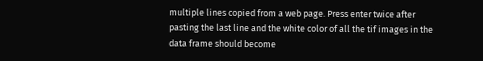multiple lines copied from a web page. Press enter twice after pasting the last line and the white color of all the tif images in the data frame should become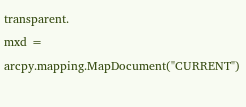transparent.
mxd = arcpy.mapping.MapDocument("CURRENT")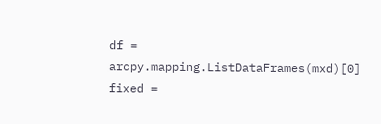df = arcpy.mapping.ListDataFrames(mxd)[0]
fixed =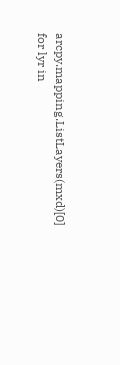arcpy.mapping.ListLayers(mxd)[0]
for lyr in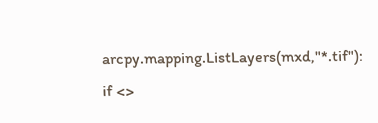arcpy.mapping.ListLayers(mxd,"*.tif"):
if <>